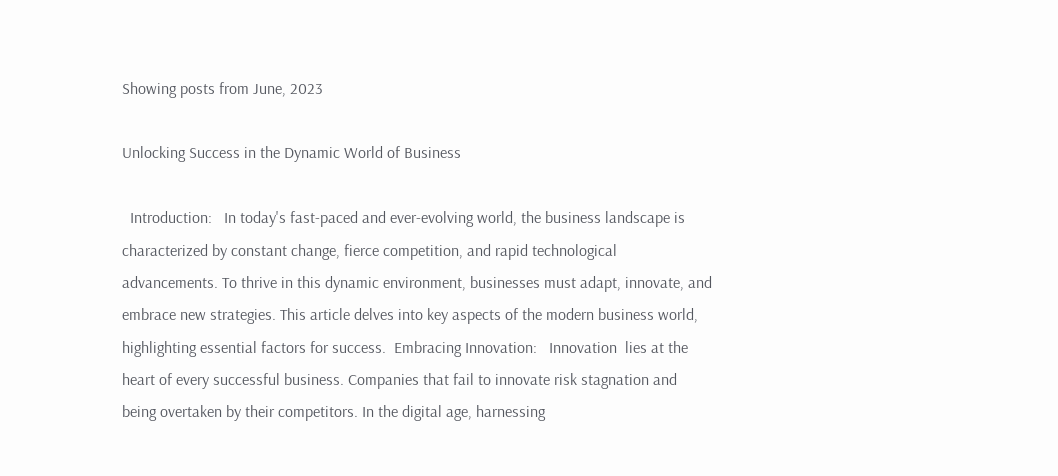Showing posts from June, 2023

Unlocking Success in the Dynamic World of Business

  Introduction:   In today's fast-paced and ever-evolving world, the business landscape is characterized by constant change, fierce competition, and rapid technological advancements. To thrive in this dynamic environment, businesses must adapt, innovate, and embrace new strategies. This article delves into key aspects of the modern business world, highlighting essential factors for success.  Embracing Innovation:   Innovation  lies at the heart of every successful business. Companies that fail to innovate risk stagnation and being overtaken by their competitors. In the digital age, harnessing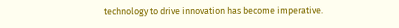technology to drive innovation has become imperative.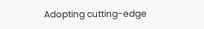Adopting cutting-edge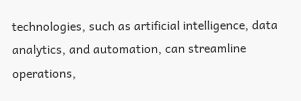technologies, such as artificial intelligence, data analytics, and automation, can streamline operations,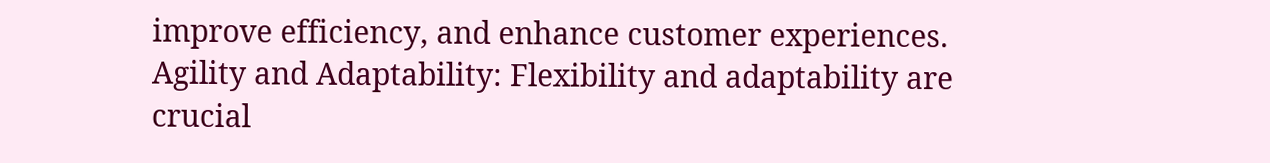improve efficiency, and enhance customer experiences.  Agility and Adaptability: Flexibility and adaptability are crucial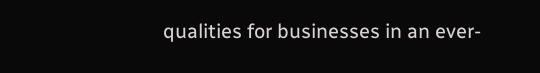qualities for businesses in an ever-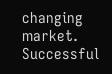changing market. Successful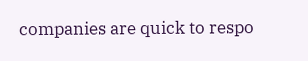companies are quick to respo